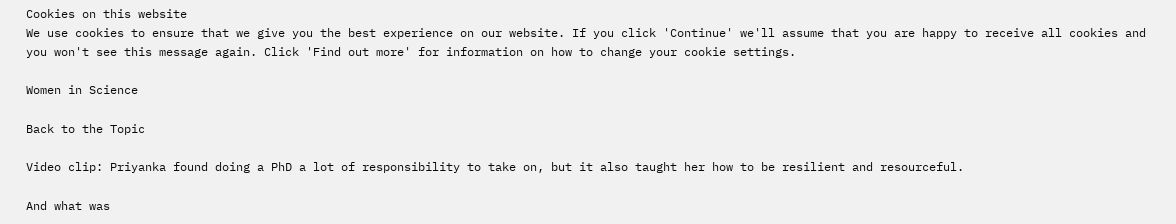Cookies on this website
We use cookies to ensure that we give you the best experience on our website. If you click 'Continue' we'll assume that you are happy to receive all cookies and you won't see this message again. Click 'Find out more' for information on how to change your cookie settings.

Women in Science

Back to the Topic

Video clip: Priyanka found doing a PhD a lot of responsibility to take on, but it also taught her how to be resilient and resourceful.

And what was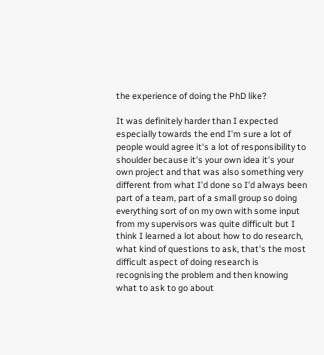the experience of doing the PhD like?

It was definitely harder than I expected especially towards the end I'm sure a lot of people would agree it's a lot of responsibility to shoulder because it's your own idea it's your own project and that was also something very different from what I'd done so I'd always been part of a team, part of a small group so doing everything sort of on my own with some input from my supervisors was quite difficult but I think I learned a lot about how to do research, what kind of questions to ask, that's the most difficult aspect of doing research is recognising the problem and then knowing what to ask to go about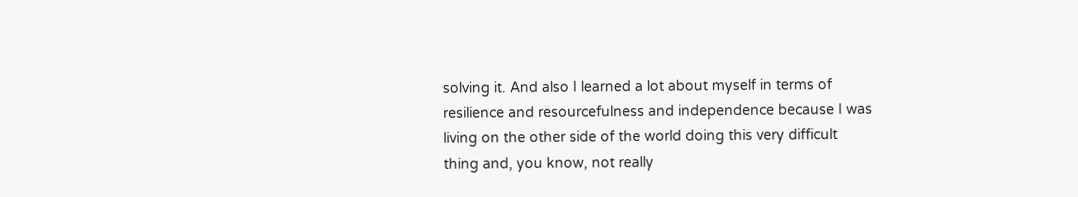solving it. And also I learned a lot about myself in terms of resilience and resourcefulness and independence because I was living on the other side of the world doing this very difficult thing and, you know, not really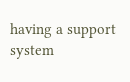having a support system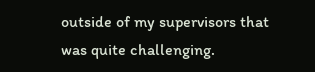outside of my supervisors that was quite challenging.